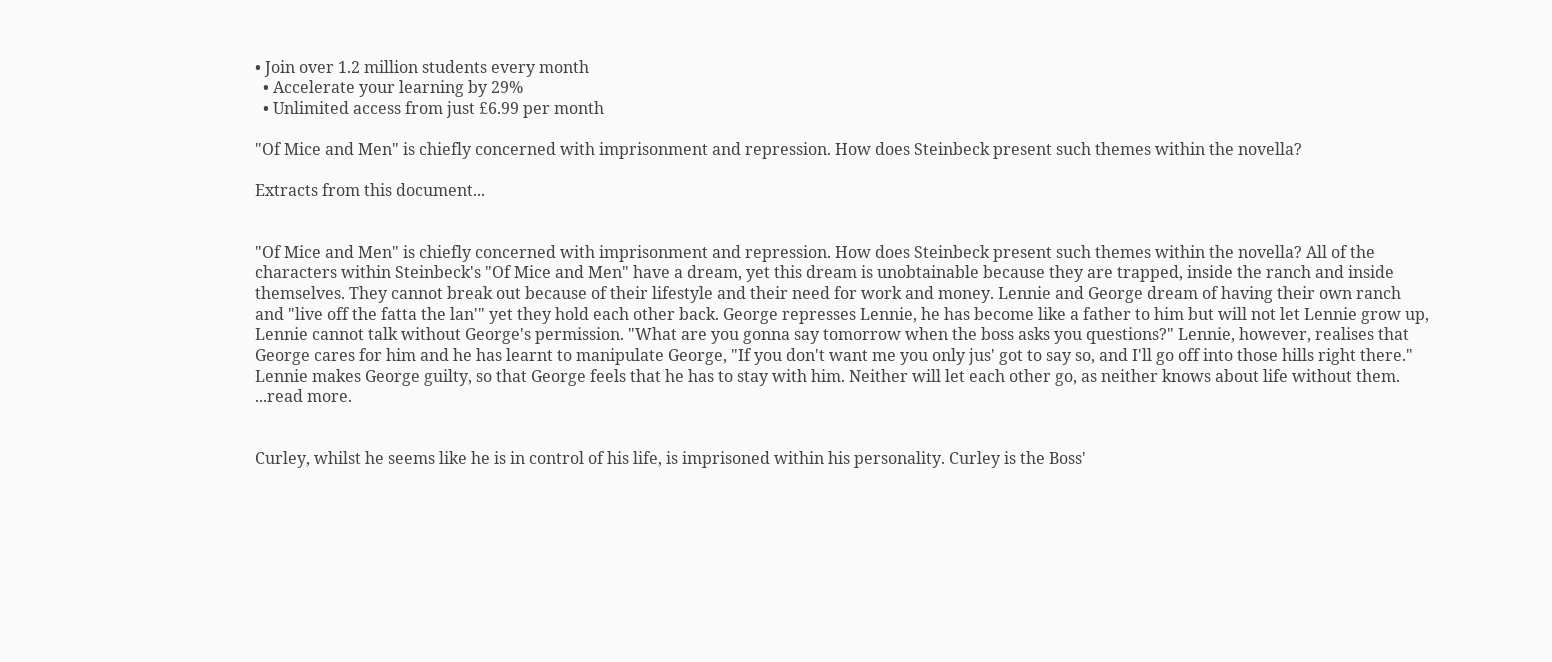• Join over 1.2 million students every month
  • Accelerate your learning by 29%
  • Unlimited access from just £6.99 per month

"Of Mice and Men" is chiefly concerned with imprisonment and repression. How does Steinbeck present such themes within the novella?

Extracts from this document...


"Of Mice and Men" is chiefly concerned with imprisonment and repression. How does Steinbeck present such themes within the novella? All of the characters within Steinbeck's "Of Mice and Men" have a dream, yet this dream is unobtainable because they are trapped, inside the ranch and inside themselves. They cannot break out because of their lifestyle and their need for work and money. Lennie and George dream of having their own ranch and "live off the fatta the lan'" yet they hold each other back. George represses Lennie, he has become like a father to him but will not let Lennie grow up, Lennie cannot talk without George's permission. "What are you gonna say tomorrow when the boss asks you questions?" Lennie, however, realises that George cares for him and he has learnt to manipulate George, "If you don't want me you only jus' got to say so, and I'll go off into those hills right there." Lennie makes George guilty, so that George feels that he has to stay with him. Neither will let each other go, as neither knows about life without them. ...read more.


Curley, whilst he seems like he is in control of his life, is imprisoned within his personality. Curley is the Boss'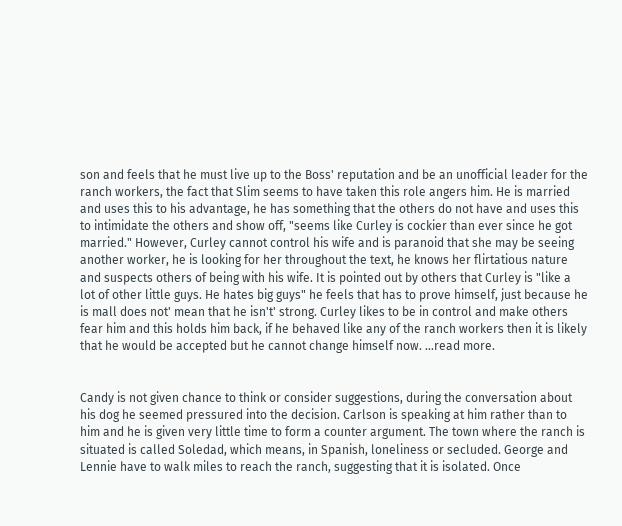son and feels that he must live up to the Boss' reputation and be an unofficial leader for the ranch workers, the fact that Slim seems to have taken this role angers him. He is married and uses this to his advantage, he has something that the others do not have and uses this to intimidate the others and show off, "seems like Curley is cockier than ever since he got married." However, Curley cannot control his wife and is paranoid that she may be seeing another worker, he is looking for her throughout the text, he knows her flirtatious nature and suspects others of being with his wife. It is pointed out by others that Curley is "like a lot of other little guys. He hates big guys" he feels that has to prove himself, just because he is mall does not' mean that he isn't' strong. Curley likes to be in control and make others fear him and this holds him back, if he behaved like any of the ranch workers then it is likely that he would be accepted but he cannot change himself now. ...read more.


Candy is not given chance to think or consider suggestions, during the conversation about his dog he seemed pressured into the decision. Carlson is speaking at him rather than to him and he is given very little time to form a counter argument. The town where the ranch is situated is called Soledad, which means, in Spanish, loneliness or secluded. George and Lennie have to walk miles to reach the ranch, suggesting that it is isolated. Once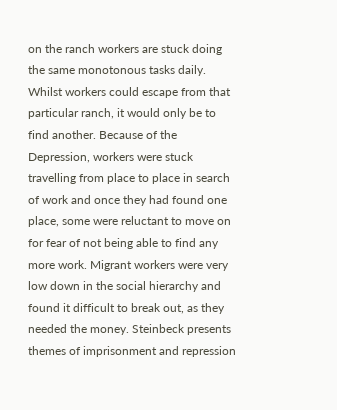on the ranch workers are stuck doing the same monotonous tasks daily. Whilst workers could escape from that particular ranch, it would only be to find another. Because of the Depression, workers were stuck travelling from place to place in search of work and once they had found one place, some were reluctant to move on for fear of not being able to find any more work. Migrant workers were very low down in the social hierarchy and found it difficult to break out, as they needed the money. Steinbeck presents themes of imprisonment and repression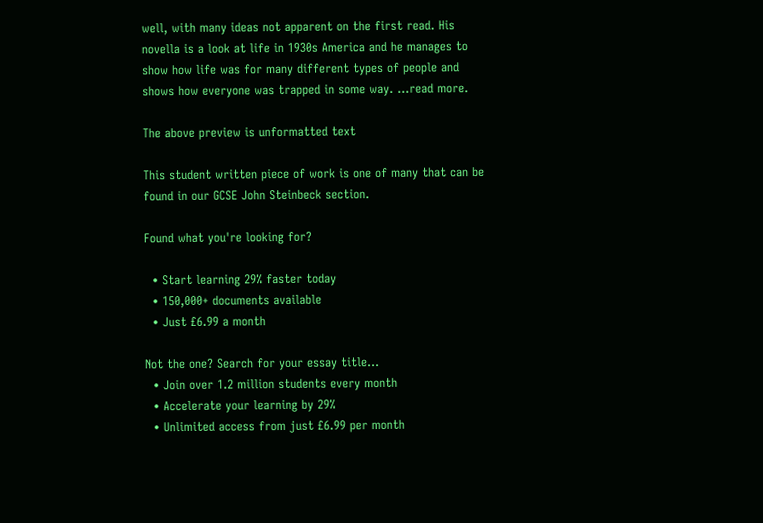well, with many ideas not apparent on the first read. His novella is a look at life in 1930s America and he manages to show how life was for many different types of people and shows how everyone was trapped in some way. ...read more.

The above preview is unformatted text

This student written piece of work is one of many that can be found in our GCSE John Steinbeck section.

Found what you're looking for?

  • Start learning 29% faster today
  • 150,000+ documents available
  • Just £6.99 a month

Not the one? Search for your essay title...
  • Join over 1.2 million students every month
  • Accelerate your learning by 29%
  • Unlimited access from just £6.99 per month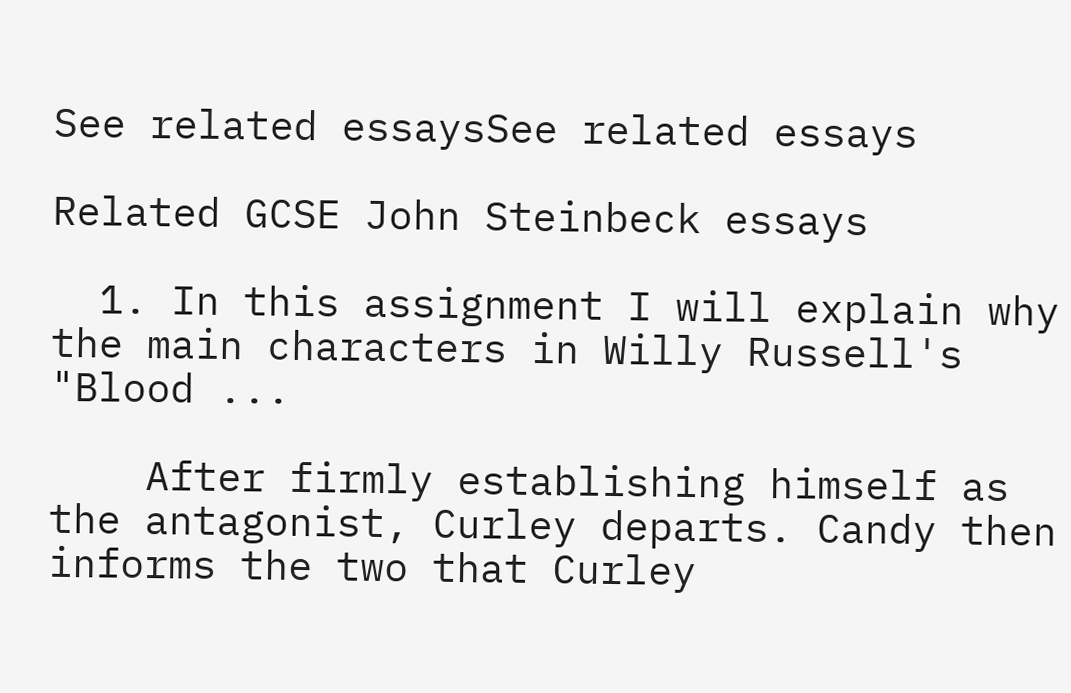See related essaysSee related essays

Related GCSE John Steinbeck essays

  1. In this assignment I will explain why the main characters in Willy Russell's "Blood ...

    After firmly establishing himself as the antagonist, Curley departs. Candy then informs the two that Curley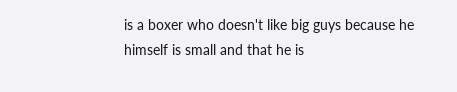is a boxer who doesn't like big guys because he himself is small and that he is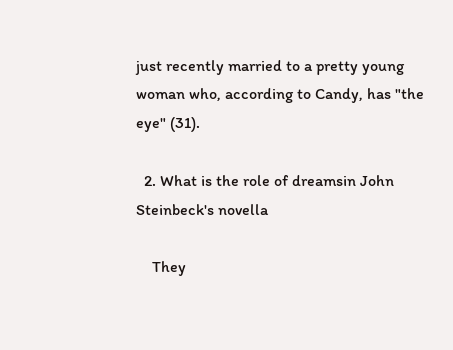just recently married to a pretty young woman who, according to Candy, has "the eye" (31).

  2. What is the role of dreamsin John Steinbeck's novella

    They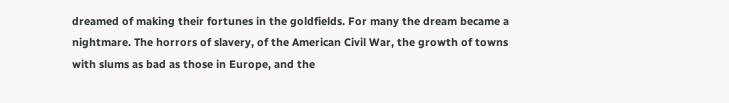dreamed of making their fortunes in the goldfields. For many the dream became a nightmare. The horrors of slavery, of the American Civil War, the growth of towns with slums as bad as those in Europe, and the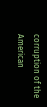corruption of the American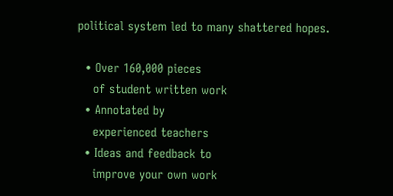political system led to many shattered hopes.

  • Over 160,000 pieces
    of student written work
  • Annotated by
    experienced teachers
  • Ideas and feedback to
    improve your own work